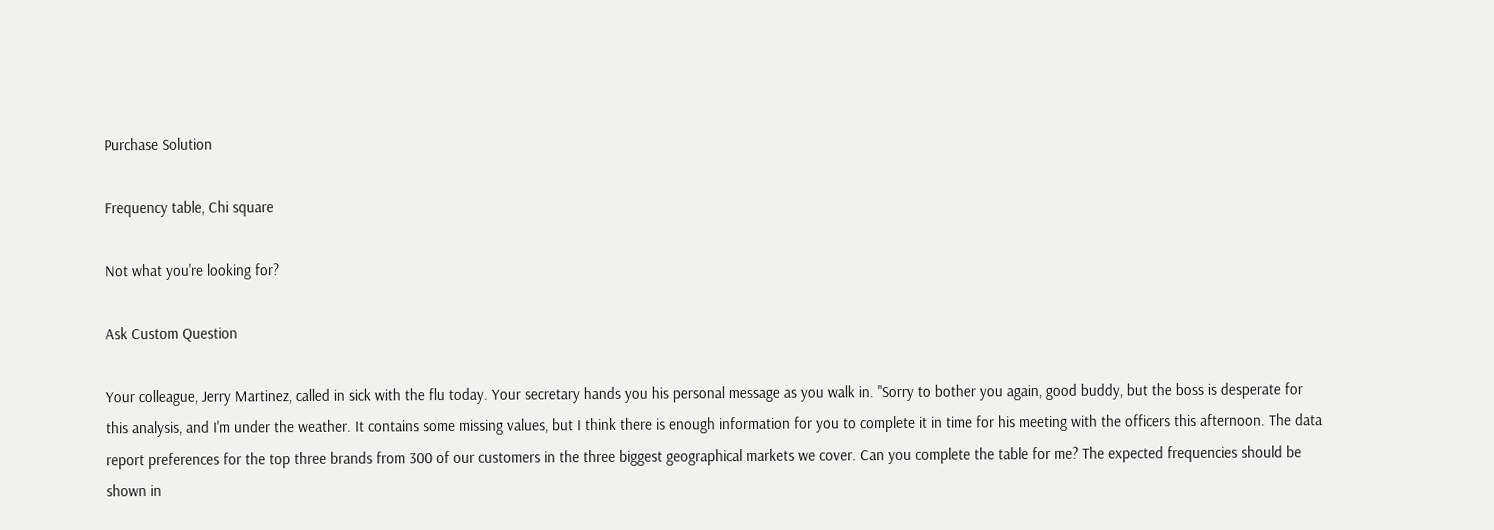Purchase Solution

Frequency table, Chi square

Not what you're looking for?

Ask Custom Question

Your colleague, Jerry Martinez, called in sick with the flu today. Your secretary hands you his personal message as you walk in. "Sorry to bother you again, good buddy, but the boss is desperate for this analysis, and I'm under the weather. It contains some missing values, but I think there is enough information for you to complete it in time for his meeting with the officers this afternoon. The data report preferences for the top three brands from 300 of our customers in the three biggest geographical markets we cover. Can you complete the table for me? The expected frequencies should be shown in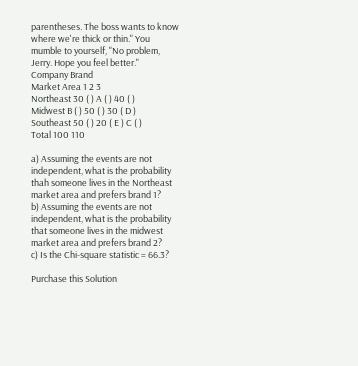parentheses. The boss wants to know where we're thick or thin." You mumble to yourself, "No problem, Jerry. Hope you feel better."
Company Brand
Market Area 1 2 3
Northeast 30 ( ) A ( ) 40 ( )
Midwest B ( ) 50 ( ) 30 ( D )
Southeast 50 ( ) 20 ( E ) C ( )
Total 100 110

a) Assuming the events are not independent, what is the probability thah someone lives in the Northeast market area and prefers brand 1?
b) Assuming the events are not independent, what is the probability that someone lives in the midwest market area and prefers brand 2?
c) Is the Chi-square statistic = 66.3?

Purchase this Solution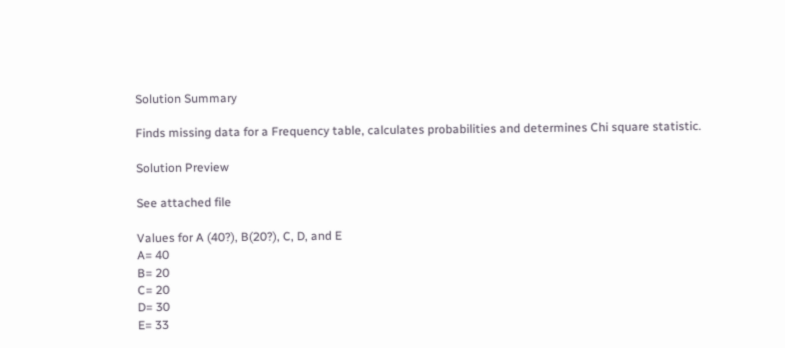Solution Summary

Finds missing data for a Frequency table, calculates probabilities and determines Chi square statistic.

Solution Preview

See attached file

Values for A (40?), B(20?), C, D, and E
A= 40
B= 20
C= 20
D= 30
E= 33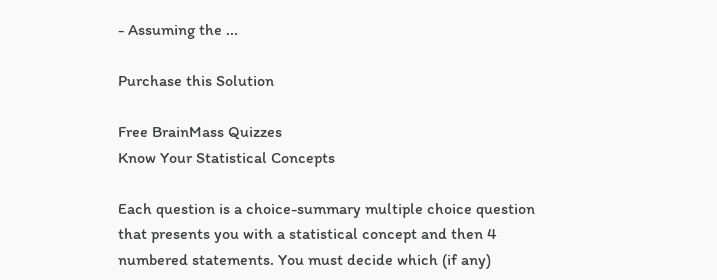- Assuming the ...

Purchase this Solution

Free BrainMass Quizzes
Know Your Statistical Concepts

Each question is a choice-summary multiple choice question that presents you with a statistical concept and then 4 numbered statements. You must decide which (if any)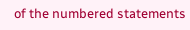of the numbered statements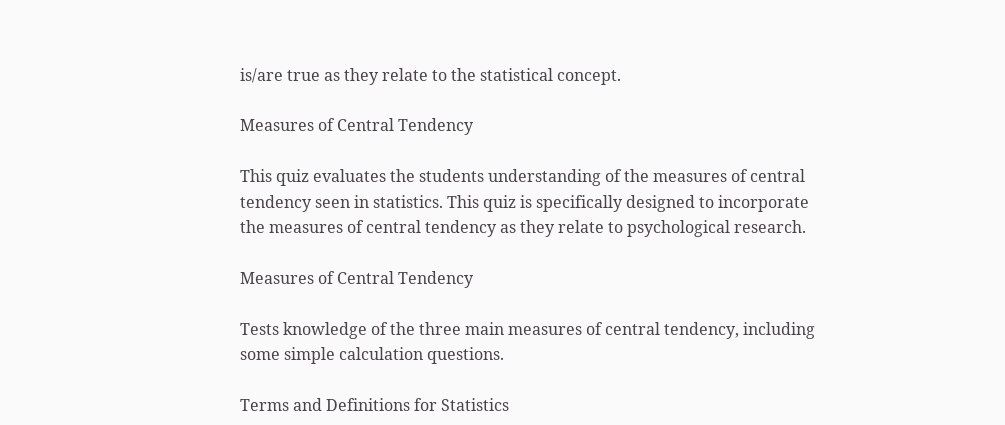is/are true as they relate to the statistical concept.

Measures of Central Tendency

This quiz evaluates the students understanding of the measures of central tendency seen in statistics. This quiz is specifically designed to incorporate the measures of central tendency as they relate to psychological research.

Measures of Central Tendency

Tests knowledge of the three main measures of central tendency, including some simple calculation questions.

Terms and Definitions for Statistics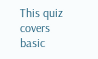This quiz covers basic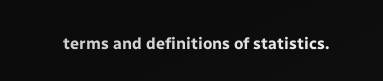terms and definitions of statistics.